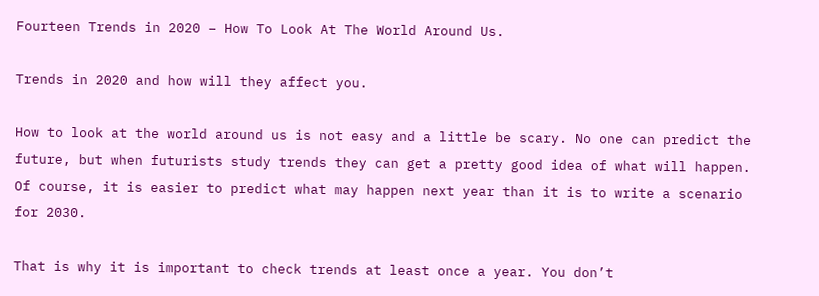Fourteen Trends in 2020 – How To Look At The World Around Us.

Trends in 2020 and how will they affect you.

How to look at the world around us is not easy and a little be scary. No one can predict the future, but when futurists study trends they can get a pretty good idea of what will happen. Of course, it is easier to predict what may happen next year than it is to write a scenario for 2030.

That is why it is important to check trends at least once a year. You don’t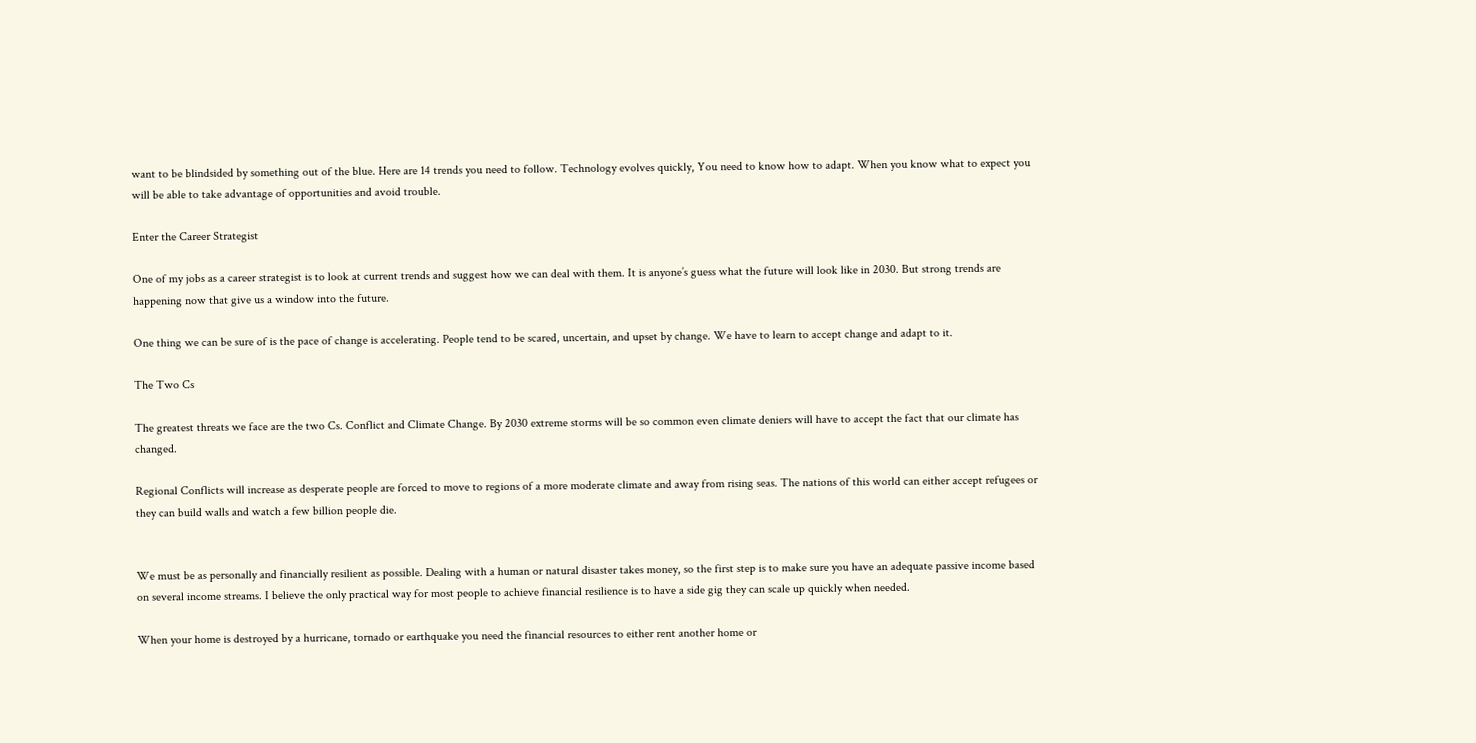want to be blindsided by something out of the blue. Here are 14 trends you need to follow. Technology evolves quickly, You need to know how to adapt. When you know what to expect you will be able to take advantage of opportunities and avoid trouble.

Enter the Career Strategist

One of my jobs as a career strategist is to look at current trends and suggest how we can deal with them. It is anyone’s guess what the future will look like in 2030. But strong trends are happening now that give us a window into the future.

One thing we can be sure of is the pace of change is accelerating. People tend to be scared, uncertain, and upset by change. We have to learn to accept change and adapt to it.

The Two Cs

The greatest threats we face are the two Cs. Conflict and Climate Change. By 2030 extreme storms will be so common even climate deniers will have to accept the fact that our climate has changed.

Regional Conflicts will increase as desperate people are forced to move to regions of a more moderate climate and away from rising seas. The nations of this world can either accept refugees or they can build walls and watch a few billion people die.


We must be as personally and financially resilient as possible. Dealing with a human or natural disaster takes money, so the first step is to make sure you have an adequate passive income based on several income streams. I believe the only practical way for most people to achieve financial resilience is to have a side gig they can scale up quickly when needed.

When your home is destroyed by a hurricane, tornado or earthquake you need the financial resources to either rent another home or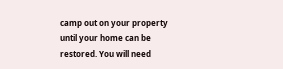camp out on your property until your home can be restored. You will need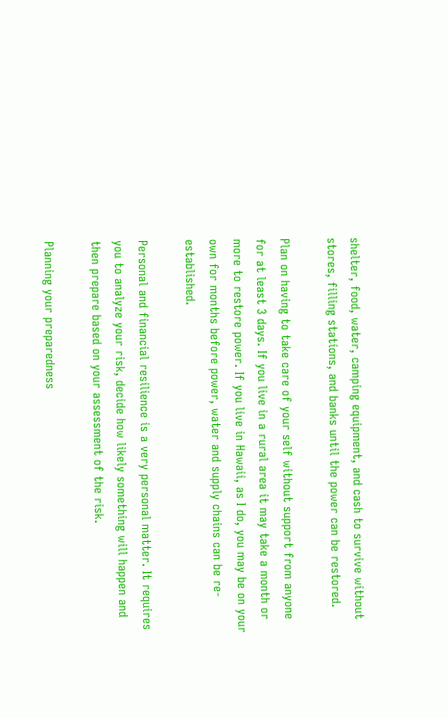shelter, food, water, camping equipment, and cash to survive without stores, filling stations, and banks until the power can be restored.

Plan on having to take care of your self without support from anyone for at least 3 days. If you live in a rural area it may take a month or more to restore power. If you live in Hawaii, as I do, you may be on your own for months before power, water and supply chains can be re-established.

Personal and financial resilience is a very personal matter. It requires you to analyze your risk, decide how likely something will happen and then prepare based on your assessment of the risk.

Planning your preparedness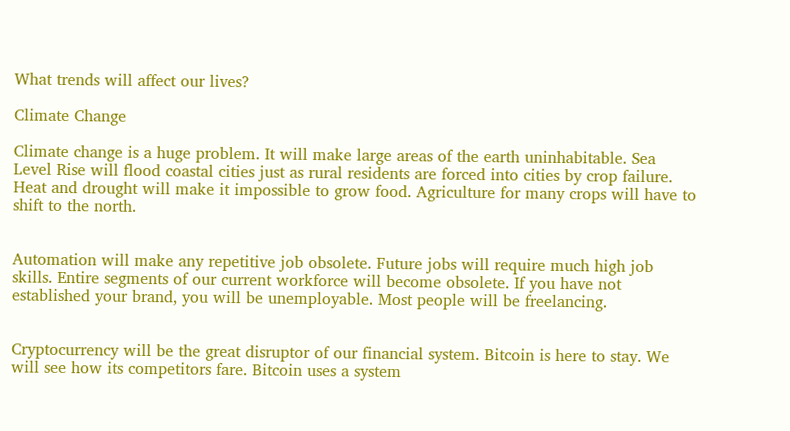What trends will affect our lives?

Climate Change

Climate change is a huge problem. It will make large areas of the earth uninhabitable. Sea Level Rise will flood coastal cities just as rural residents are forced into cities by crop failure. Heat and drought will make it impossible to grow food. Agriculture for many crops will have to shift to the north.


Automation will make any repetitive job obsolete. Future jobs will require much high job skills. Entire segments of our current workforce will become obsolete. If you have not established your brand, you will be unemployable. Most people will be freelancing.


Cryptocurrency will be the great disruptor of our financial system. Bitcoin is here to stay. We will see how its competitors fare. Bitcoin uses a system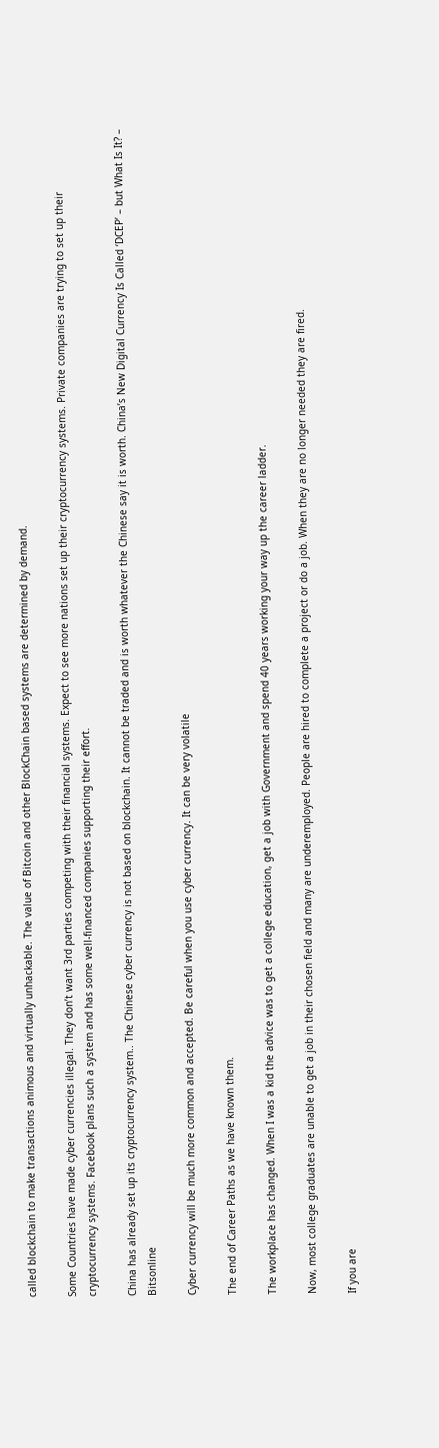called blockchain to make transactions animous and virtually unhackable. The value of Bitcoin and other BlockChain based systems are determined by demand.

Some Countries have made cyber currencies illegal. They don’t want 3rd parties competing with their financial systems. Expect to see more nations set up their cryptocurrency systems. Private companies are trying to set up their cryptocurrency systems. Facebook plans such a system and has some well-financed companies supporting their effort.

China has already set up its cryptocurrency system.. The Chinese cyber currency is not based on blockchain. It cannot be traded and is worth whatever the Chinese say it is worth. China’s New Digital Currency Is Called ‘DCEP’ – but What Is It? – Bitsonline

Cyber currency will be much more common and accepted. Be careful when you use cyber currency. It can be very volatile

The end of Career Paths as we have known them.

The workplace has changed. When I was a kid the advice was to get a college education, get a job with Government and spend 40 years working your way up the career ladder.

Now, most college graduates are unable to get a job in their chosen field and many are underemployed. People are hired to complete a project or do a job. When they are no longer needed they are fired.

If you are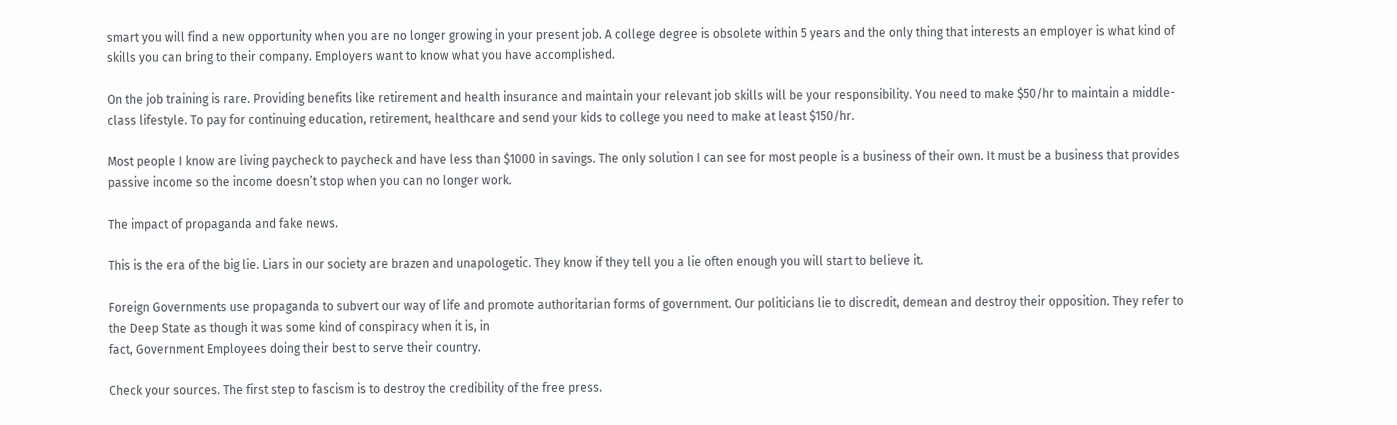smart you will find a new opportunity when you are no longer growing in your present job. A college degree is obsolete within 5 years and the only thing that interests an employer is what kind of skills you can bring to their company. Employers want to know what you have accomplished.

On the job training is rare. Providing benefits like retirement and health insurance and maintain your relevant job skills will be your responsibility. You need to make $50/hr to maintain a middle-class lifestyle. To pay for continuing education, retirement, healthcare and send your kids to college you need to make at least $150/hr.

Most people I know are living paycheck to paycheck and have less than $1000 in savings. The only solution I can see for most people is a business of their own. It must be a business that provides passive income so the income doesn’t stop when you can no longer work.

The impact of propaganda and fake news.

This is the era of the big lie. Liars in our society are brazen and unapologetic. They know if they tell you a lie often enough you will start to believe it.

Foreign Governments use propaganda to subvert our way of life and promote authoritarian forms of government. Our politicians lie to discredit, demean and destroy their opposition. They refer to the Deep State as though it was some kind of conspiracy when it is, in
fact, Government Employees doing their best to serve their country.

Check your sources. The first step to fascism is to destroy the credibility of the free press.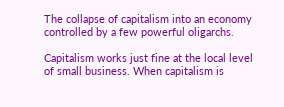The collapse of capitalism into an economy controlled by a few powerful oligarchs.

Capitalism works just fine at the local level of small business. When capitalism is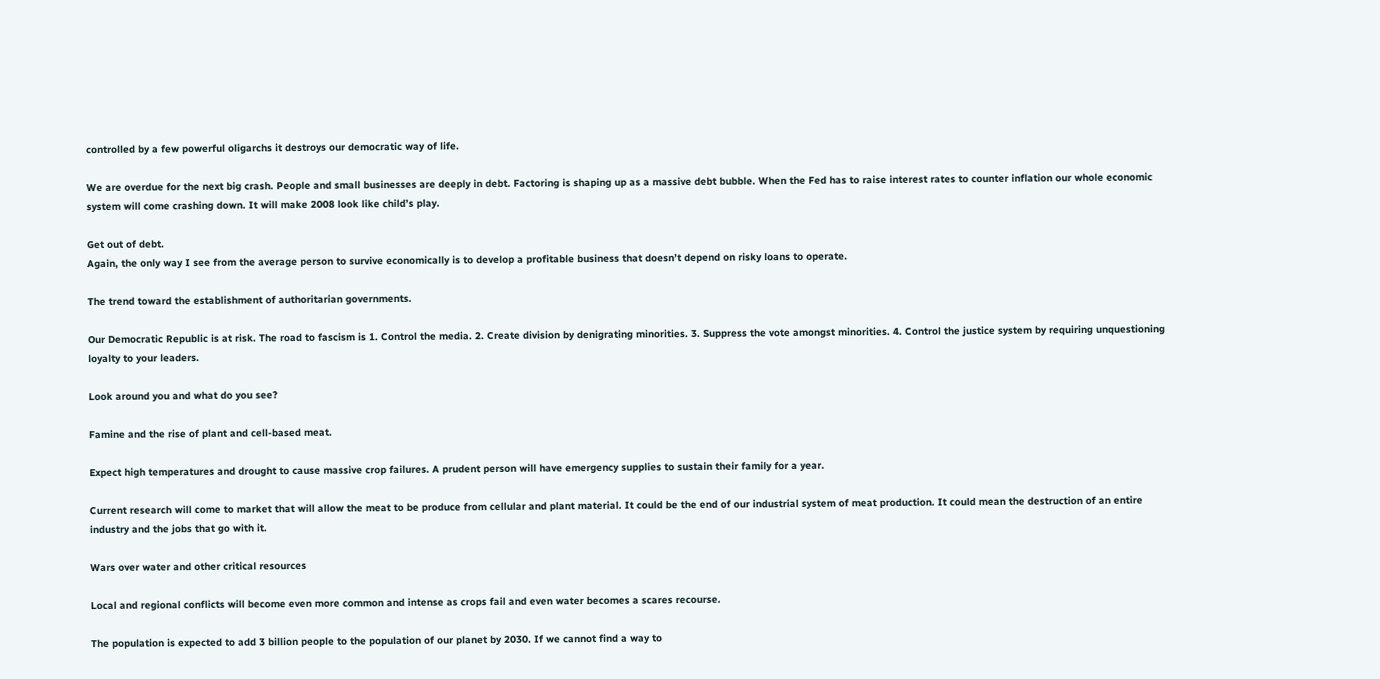controlled by a few powerful oligarchs it destroys our democratic way of life.

We are overdue for the next big crash. People and small businesses are deeply in debt. Factoring is shaping up as a massive debt bubble. When the Fed has to raise interest rates to counter inflation our whole economic system will come crashing down. It will make 2008 look like child’s play.

Get out of debt.
Again, the only way I see from the average person to survive economically is to develop a profitable business that doesn’t depend on risky loans to operate.

The trend toward the establishment of authoritarian governments.

Our Democratic Republic is at risk. The road to fascism is 1. Control the media. 2. Create division by denigrating minorities. 3. Suppress the vote amongst minorities. 4. Control the justice system by requiring unquestioning loyalty to your leaders.

Look around you and what do you see?

Famine and the rise of plant and cell-based meat.

Expect high temperatures and drought to cause massive crop failures. A prudent person will have emergency supplies to sustain their family for a year.

Current research will come to market that will allow the meat to be produce from cellular and plant material. It could be the end of our industrial system of meat production. It could mean the destruction of an entire industry and the jobs that go with it.

Wars over water and other critical resources

Local and regional conflicts will become even more common and intense as crops fail and even water becomes a scares recourse.

The population is expected to add 3 billion people to the population of our planet by 2030. If we cannot find a way to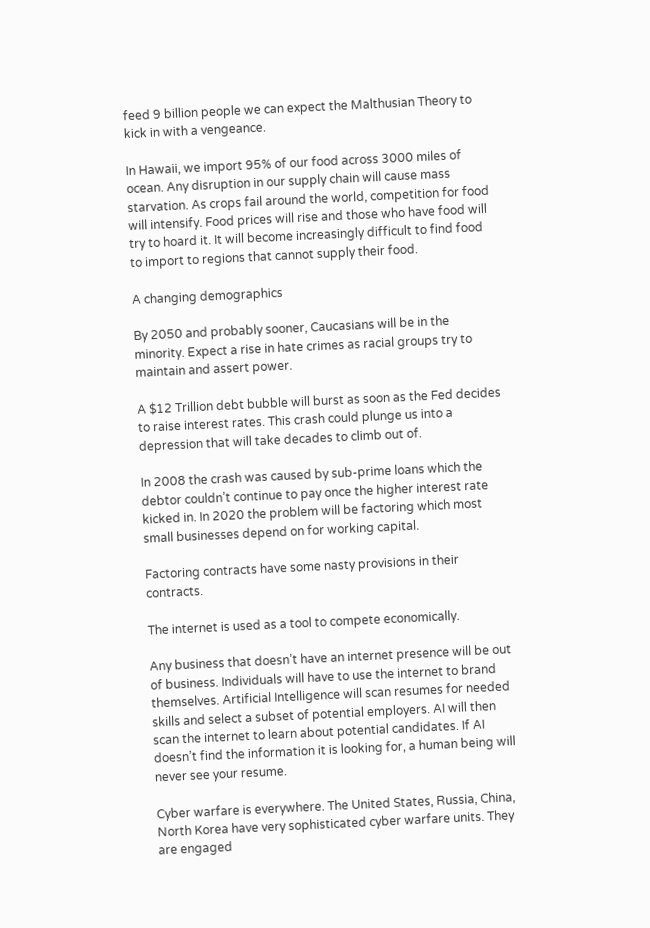feed 9 billion people we can expect the Malthusian Theory to kick in with a vengeance.

In Hawaii, we import 95% of our food across 3000 miles of ocean. Any disruption in our supply chain will cause mass starvation. As crops fail around the world, competition for food will intensify. Food prices will rise and those who have food will try to hoard it. It will become increasingly difficult to find food to import to regions that cannot supply their food.

A changing demographics

By 2050 and probably sooner, Caucasians will be in the minority. Expect a rise in hate crimes as racial groups try to maintain and assert power.

A $12 Trillion debt bubble will burst as soon as the Fed decides to raise interest rates. This crash could plunge us into a depression that will take decades to climb out of.

In 2008 the crash was caused by sub-prime loans which the debtor couldn’t continue to pay once the higher interest rate kicked in. In 2020 the problem will be factoring which most small businesses depend on for working capital.

Factoring contracts have some nasty provisions in their contracts.

The internet is used as a tool to compete economically.

Any business that doesn’t have an internet presence will be out of business. Individuals will have to use the internet to brand themselves. Artificial Intelligence will scan resumes for needed skills and select a subset of potential employers. AI will then scan the internet to learn about potential candidates. If AI doesn’t find the information it is looking for, a human being will never see your resume.

Cyber warfare is everywhere. The United States, Russia, China, North Korea have very sophisticated cyber warfare units. They are engaged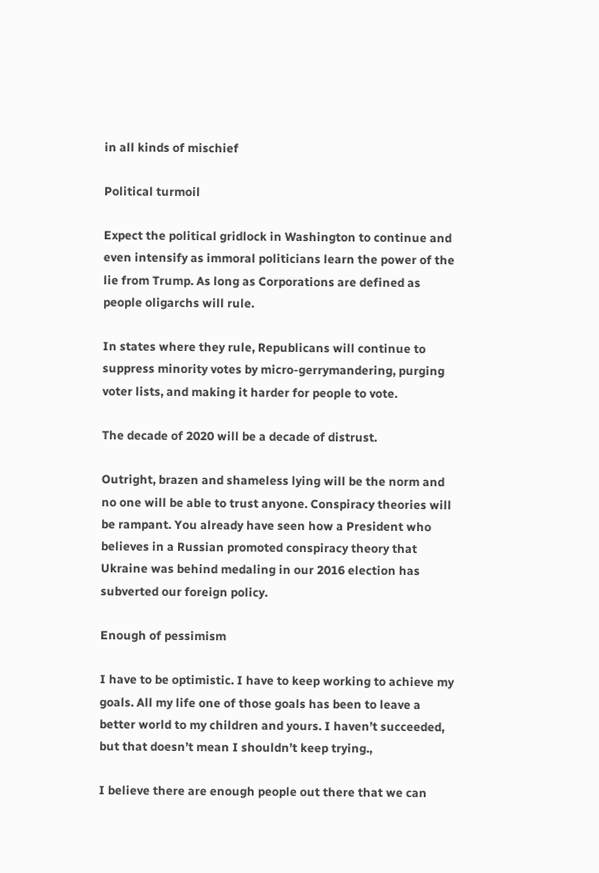in all kinds of mischief

Political turmoil

Expect the political gridlock in Washington to continue and even intensify as immoral politicians learn the power of the lie from Trump. As long as Corporations are defined as people oligarchs will rule.

In states where they rule, Republicans will continue to suppress minority votes by micro-gerrymandering, purging voter lists, and making it harder for people to vote.

The decade of 2020 will be a decade of distrust.

Outright, brazen and shameless lying will be the norm and no one will be able to trust anyone. Conspiracy theories will be rampant. You already have seen how a President who believes in a Russian promoted conspiracy theory that Ukraine was behind medaling in our 2016 election has subverted our foreign policy.

Enough of pessimism

I have to be optimistic. I have to keep working to achieve my goals. All my life one of those goals has been to leave a better world to my children and yours. I haven’t succeeded, but that doesn’t mean I shouldn’t keep trying.,

I believe there are enough people out there that we can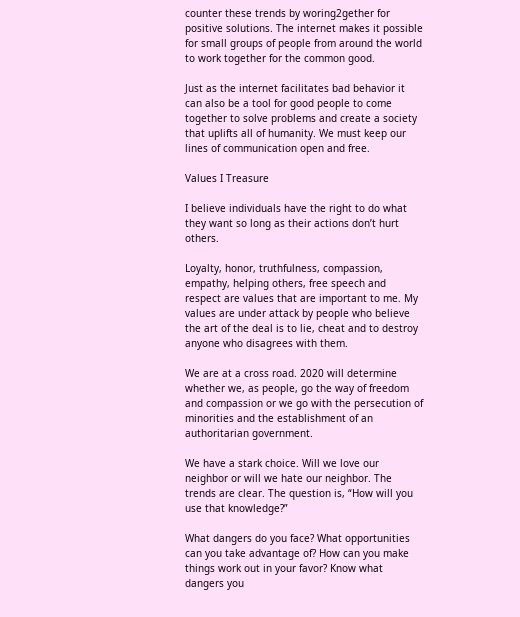counter these trends by woring2gether for positive solutions. The internet makes it possible for small groups of people from around the world to work together for the common good.

Just as the internet facilitates bad behavior it can also be a tool for good people to come together to solve problems and create a society that uplifts all of humanity. We must keep our lines of communication open and free.

Values I Treasure

I believe individuals have the right to do what they want so long as their actions don’t hurt others.

Loyalty, honor, truthfulness, compassion, empathy, helping others, free speech and respect are values that are important to me. My values are under attack by people who believe the art of the deal is to lie, cheat and to destroy anyone who disagrees with them.

We are at a cross road. 2020 will determine whether we, as people, go the way of freedom and compassion or we go with the persecution of minorities and the establishment of an authoritarian government.

We have a stark choice. Will we love our neighbor or will we hate our neighbor. The trends are clear. The question is, “How will you use that knowledge?”

What dangers do you face? What opportunities can you take advantage of? How can you make things work out in your favor? Know what dangers you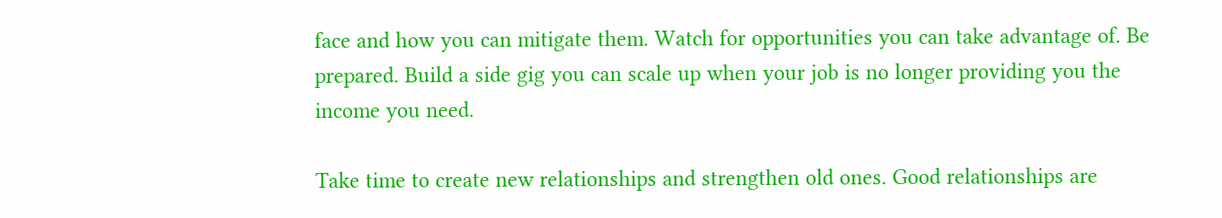face and how you can mitigate them. Watch for opportunities you can take advantage of. Be prepared. Build a side gig you can scale up when your job is no longer providing you the income you need.

Take time to create new relationships and strengthen old ones. Good relationships are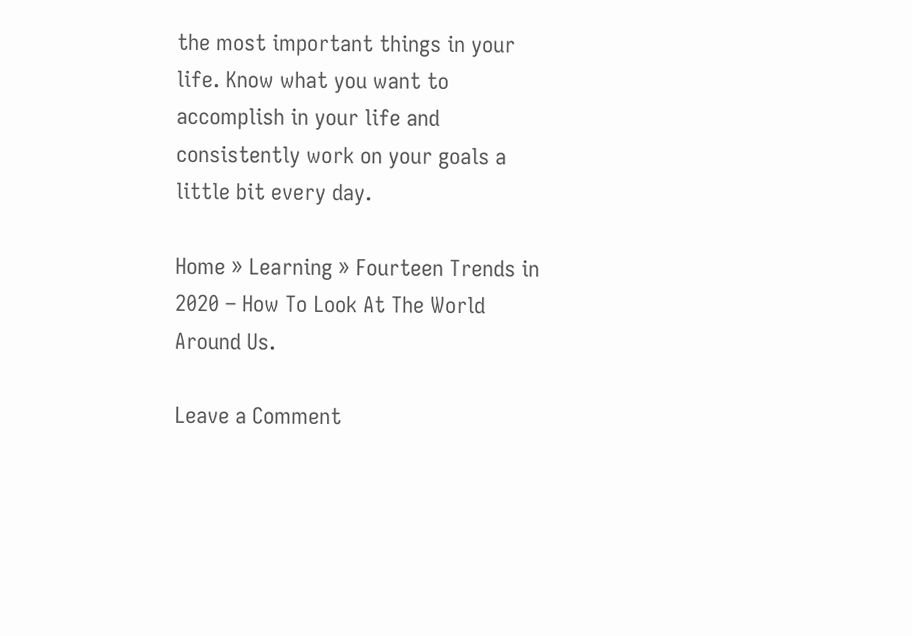the most important things in your life. Know what you want to accomplish in your life and consistently work on your goals a little bit every day.

Home » Learning » Fourteen Trends in 2020 – How To Look At The World Around Us.

Leave a Comment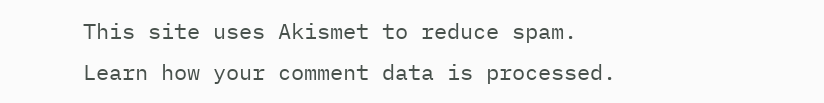This site uses Akismet to reduce spam. Learn how your comment data is processed.